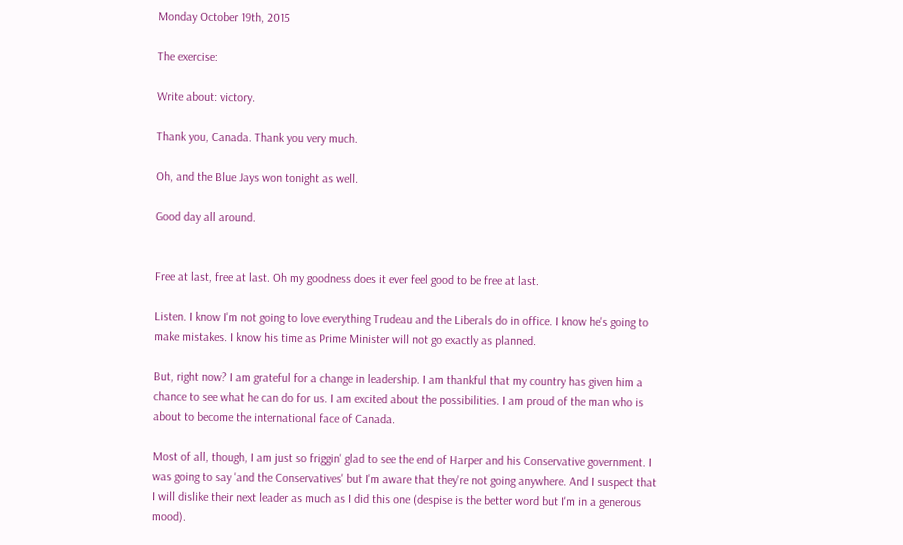Monday October 19th, 2015

The exercise:

Write about: victory.

Thank you, Canada. Thank you very much.

Oh, and the Blue Jays won tonight as well.

Good day all around.


Free at last, free at last. Oh my goodness does it ever feel good to be free at last.

Listen. I know I'm not going to love everything Trudeau and the Liberals do in office. I know he's going to make mistakes. I know his time as Prime Minister will not go exactly as planned.

But, right now? I am grateful for a change in leadership. I am thankful that my country has given him a chance to see what he can do for us. I am excited about the possibilities. I am proud of the man who is about to become the international face of Canada.

Most of all, though, I am just so friggin' glad to see the end of Harper and his Conservative government. I was going to say 'and the Conservatives' but I'm aware that they're not going anywhere. And I suspect that I will dislike their next leader as much as I did this one (despise is the better word but I'm in a generous mood).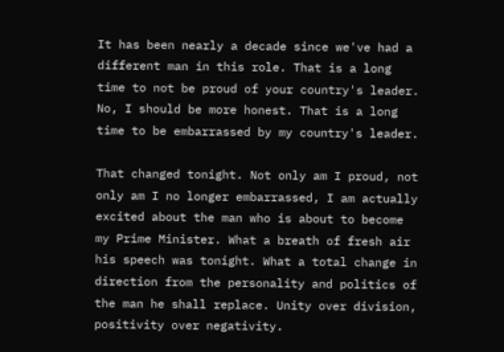It has been nearly a decade since we've had a different man in this role. That is a long time to not be proud of your country's leader. No, I should be more honest. That is a long time to be embarrassed by my country's leader.

That changed tonight. Not only am I proud, not only am I no longer embarrassed, I am actually excited about the man who is about to become my Prime Minister. What a breath of fresh air his speech was tonight. What a total change in direction from the personality and politics of the man he shall replace. Unity over division, positivity over negativity.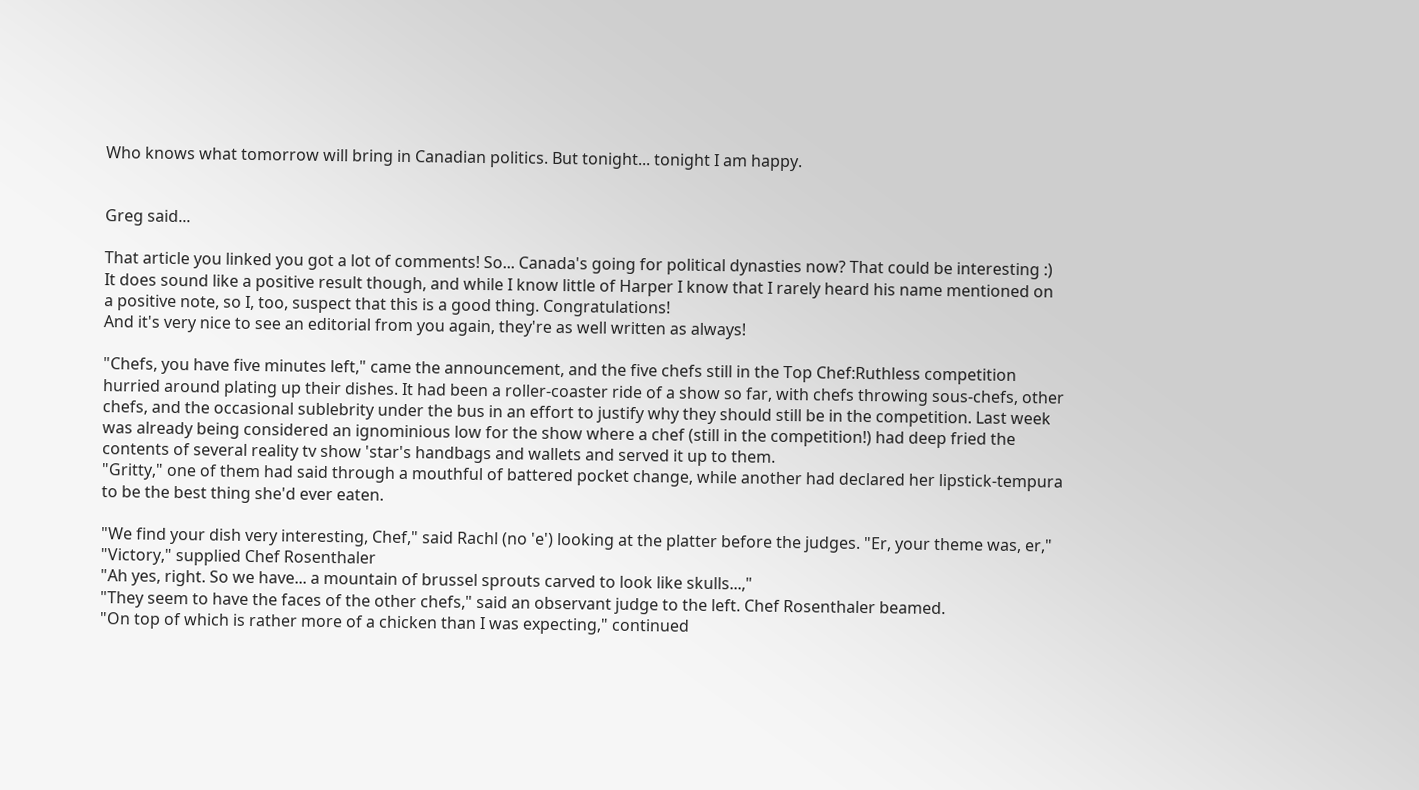Who knows what tomorrow will bring in Canadian politics. But tonight... tonight I am happy.


Greg said...

That article you linked you got a lot of comments! So... Canada's going for political dynasties now? That could be interesting :) It does sound like a positive result though, and while I know little of Harper I know that I rarely heard his name mentioned on a positive note, so I, too, suspect that this is a good thing. Congratulations!
And it's very nice to see an editorial from you again, they're as well written as always!

"Chefs, you have five minutes left," came the announcement, and the five chefs still in the Top Chef:Ruthless competition hurried around plating up their dishes. It had been a roller-coaster ride of a show so far, with chefs throwing sous-chefs, other chefs, and the occasional sublebrity under the bus in an effort to justify why they should still be in the competition. Last week was already being considered an ignominious low for the show where a chef (still in the competition!) had deep fried the contents of several reality tv show 'star's handbags and wallets and served it up to them.
"Gritty," one of them had said through a mouthful of battered pocket change, while another had declared her lipstick-tempura to be the best thing she'd ever eaten.

"We find your dish very interesting, Chef," said Rachl (no 'e') looking at the platter before the judges. "Er, your theme was, er,"
"Victory," supplied Chef Rosenthaler
"Ah yes, right. So we have... a mountain of brussel sprouts carved to look like skulls...,"
"They seem to have the faces of the other chefs," said an observant judge to the left. Chef Rosenthaler beamed.
"On top of which is rather more of a chicken than I was expecting," continued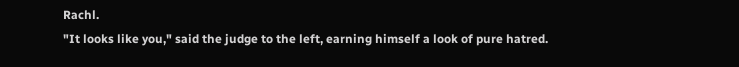Rachl.
"It looks like you," said the judge to the left, earning himself a look of pure hatred.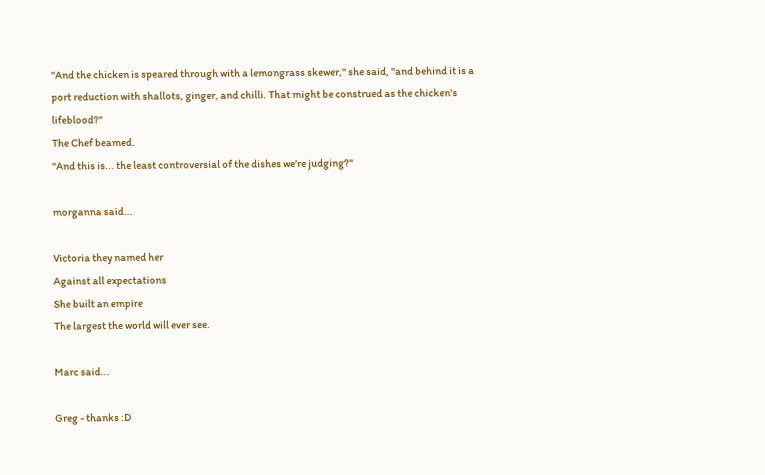"And the chicken is speared through with a lemongrass skewer," she said, "and behind it is a port reduction with shallots, ginger, and chilli. That might be construed as the chicken's lifeblood?"
The Chef beamed.
"And this is... the least controversial of the dishes we're judging?"

morganna said...

Victoria they named her
Against all expectations
She built an empire
The largest the world will ever see.

Marc said...

Greg - thanks :D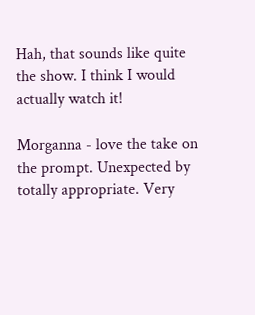Hah, that sounds like quite the show. I think I would actually watch it!

Morganna - love the take on the prompt. Unexpected by totally appropriate. Very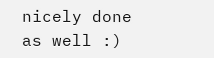nicely done as well :)